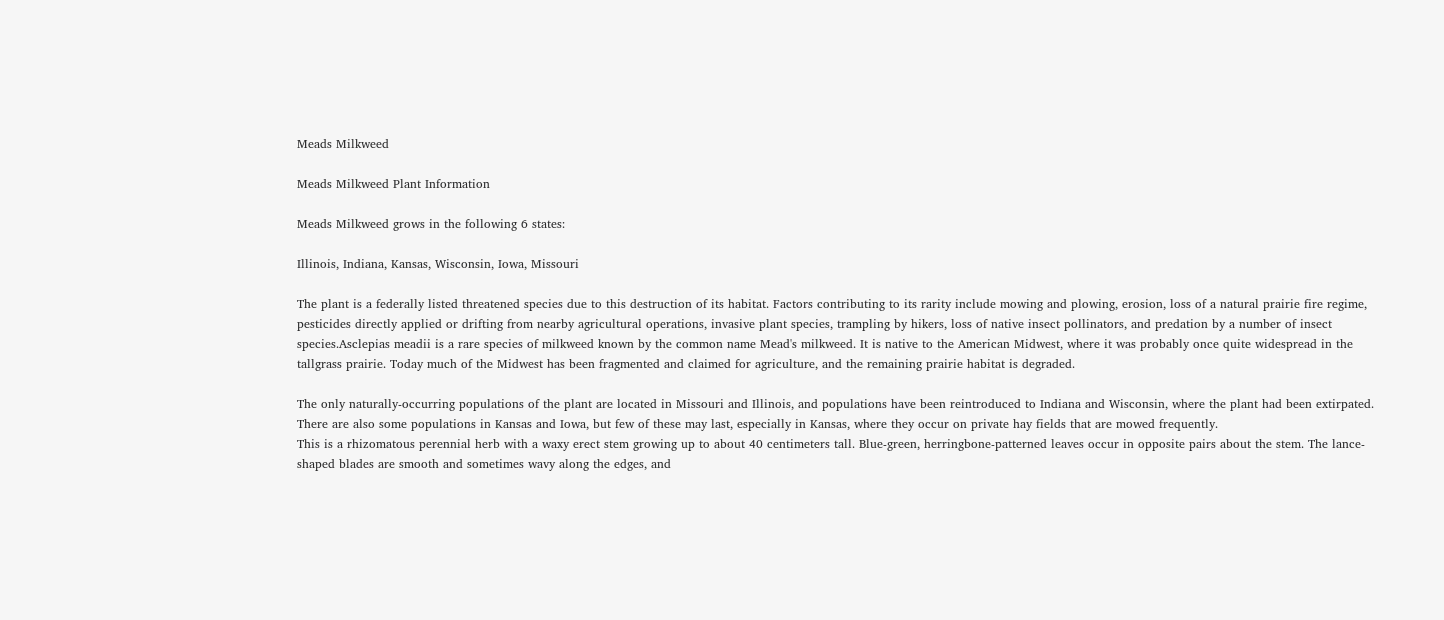Meads Milkweed

Meads Milkweed Plant Information

Meads Milkweed grows in the following 6 states:

Illinois, Indiana, Kansas, Wisconsin, Iowa, Missouri

The plant is a federally listed threatened species due to this destruction of its habitat. Factors contributing to its rarity include mowing and plowing, erosion, loss of a natural prairie fire regime, pesticides directly applied or drifting from nearby agricultural operations, invasive plant species, trampling by hikers, loss of native insect pollinators, and predation by a number of insect species.Asclepias meadii is a rare species of milkweed known by the common name Mead's milkweed. It is native to the American Midwest, where it was probably once quite widespread in the tallgrass prairie. Today much of the Midwest has been fragmented and claimed for agriculture, and the remaining prairie habitat is degraded.

The only naturally-occurring populations of the plant are located in Missouri and Illinois, and populations have been reintroduced to Indiana and Wisconsin, where the plant had been extirpated. There are also some populations in Kansas and Iowa, but few of these may last, especially in Kansas, where they occur on private hay fields that are mowed frequently.
This is a rhizomatous perennial herb with a waxy erect stem growing up to about 40 centimeters tall. Blue-green, herringbone-patterned leaves occur in opposite pairs about the stem. The lance-shaped blades are smooth and sometimes wavy along the edges, and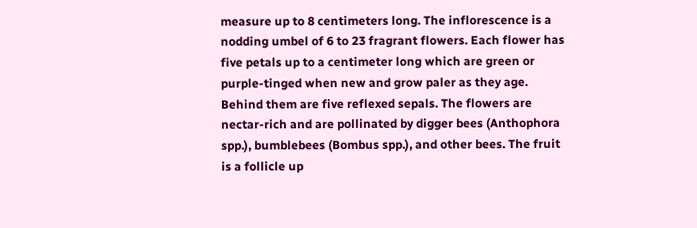measure up to 8 centimeters long. The inflorescence is a nodding umbel of 6 to 23 fragrant flowers. Each flower has five petals up to a centimeter long which are green or purple-tinged when new and grow paler as they age. Behind them are five reflexed sepals. The flowers are nectar-rich and are pollinated by digger bees (Anthophora spp.), bumblebees (Bombus spp.), and other bees. The fruit is a follicle up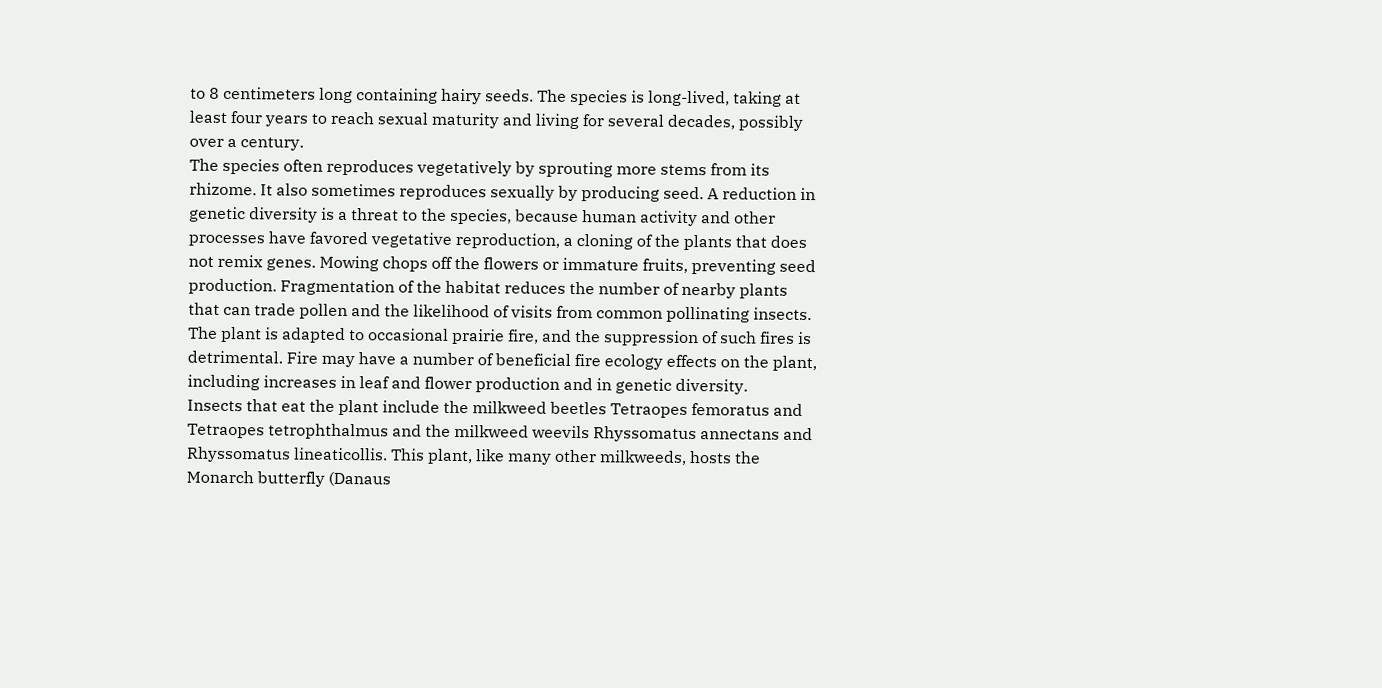to 8 centimeters long containing hairy seeds. The species is long-lived, taking at least four years to reach sexual maturity and living for several decades, possibly over a century.
The species often reproduces vegetatively by sprouting more stems from its rhizome. It also sometimes reproduces sexually by producing seed. A reduction in genetic diversity is a threat to the species, because human activity and other processes have favored vegetative reproduction, a cloning of the plants that does not remix genes. Mowing chops off the flowers or immature fruits, preventing seed production. Fragmentation of the habitat reduces the number of nearby plants that can trade pollen and the likelihood of visits from common pollinating insects.
The plant is adapted to occasional prairie fire, and the suppression of such fires is detrimental. Fire may have a number of beneficial fire ecology effects on the plant, including increases in leaf and flower production and in genetic diversity.
Insects that eat the plant include the milkweed beetles Tetraopes femoratus and Tetraopes tetrophthalmus and the milkweed weevils Rhyssomatus annectans and Rhyssomatus lineaticollis. This plant, like many other milkweeds, hosts the Monarch butterfly (Danaus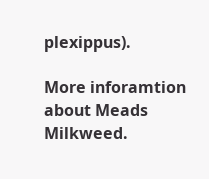plexippus).

More inforamtion about Meads Milkweed.